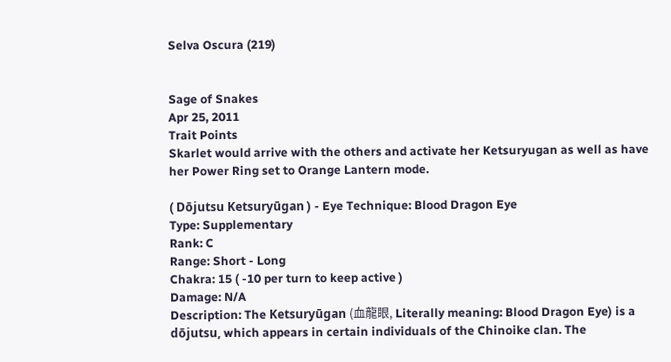Selva Oscura (219)


Sage of Snakes
Apr 25, 2011
Trait Points
Skarlet would arrive with the others and activate her Ketsuryugan as well as have her Power Ring set to Orange Lantern mode.

( Dōjutsu Ketsuryūgan ) - Eye Technique: Blood Dragon Eye
Type: Supplementary
Rank: C
Range: Short - Long
Chakra: 15 ( -10 per turn to keep active )
Damage: N/A
Description: The Ketsuryūgan (血龍眼, Literally meaning: Blood Dragon Eye) is a dōjutsu, which appears in certain individuals of the Chinoike clan. The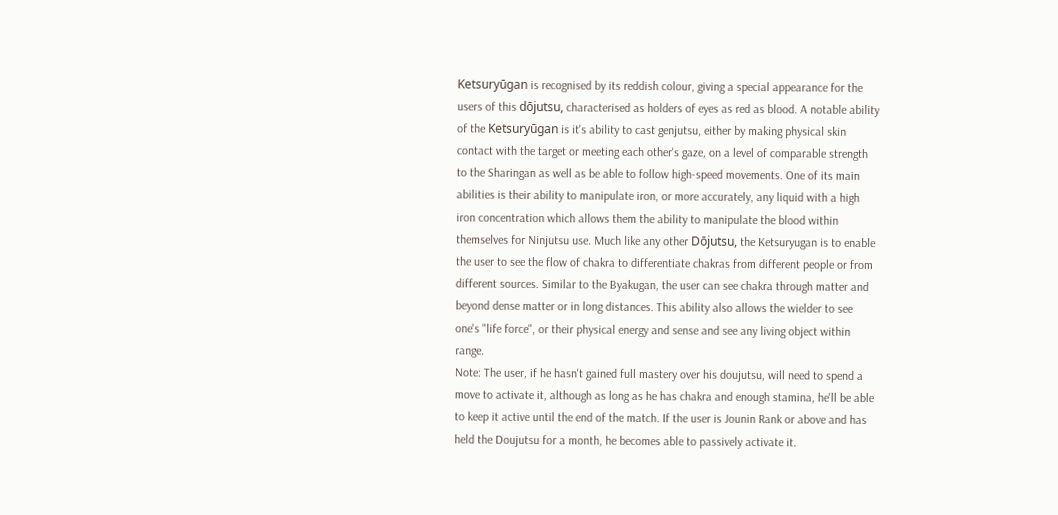Ketsuryūgan is recognised by its reddish colour, giving a special appearance for the users of this dōjutsu, characterised as holders of eyes as red as blood. A notable ability of the Ketsuryūgan is it's ability to cast genjutsu, either by making physical skin contact with the target or meeting each other's gaze, on a level of comparable strength to the Sharingan as well as be able to follow high-speed movements. One of its main abilities is their ability to manipulate iron, or more accurately, any liquid with a high iron concentration which allows them the ability to manipulate the blood within themselves for Ninjutsu use. Much like any other Dōjutsu, the Ketsuryugan is to enable the user to see the flow of chakra to differentiate chakras from different people or from different sources. Similar to the Byakugan, the user can see chakra through matter and beyond dense matter or in long distances. This ability also allows the wielder to see one's "life force", or their physical energy and sense and see any living object within range.
Note: The user, if he hasn't gained full mastery over his doujutsu, will need to spend a move to activate it, although as long as he has chakra and enough stamina, he'll be able to keep it active until the end of the match. If the user is Jounin Rank or above and has held the Doujutsu for a month, he becomes able to passively activate it.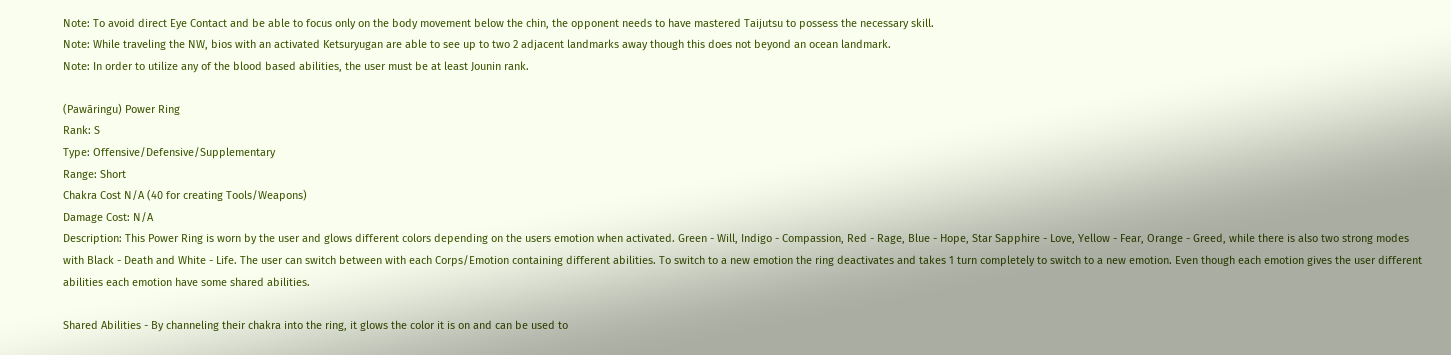Note: To avoid direct Eye Contact and be able to focus only on the body movement below the chin, the opponent needs to have mastered Taijutsu to possess the necessary skill.
Note: While traveling the NW, bios with an activated Ketsuryugan are able to see up to two 2 adjacent landmarks away though this does not beyond an ocean landmark.
Note: In order to utilize any of the blood based abilities, the user must be at least Jounin rank.

(Pawāringu) Power Ring
Rank: S
Type: Offensive/Defensive/Supplementary
Range: Short
Chakra Cost N/A (40 for creating Tools/Weapons)
Damage Cost: N/A
Description: This Power Ring is worn by the user and glows different colors depending on the users emotion when activated. Green - Will, Indigo - Compassion, Red - Rage, Blue - Hope, Star Sapphire - Love, Yellow - Fear, Orange - Greed, while there is also two strong modes with Black - Death and White - Life. The user can switch between with each Corps/Emotion containing different abilities. To switch to a new emotion the ring deactivates and takes 1 turn completely to switch to a new emotion. Even though each emotion gives the user different abilities each emotion have some shared abilities.

Shared Abilities - By channeling their chakra into the ring, it glows the color it is on and can be used to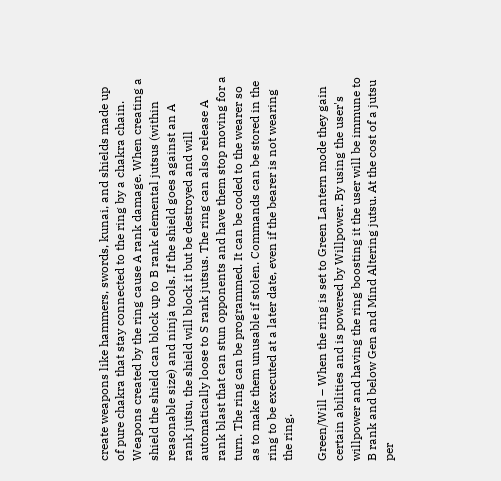create weapons like hammers, swords, kunai, and shields made up of pure chakra that stay connected to the ring by a chakra chain. Weapons created by the ring cause A rank damage. When creating a shield the shield can block up to B rank elemental jutsus (within reasonable size) and ninja tools. If the shield goes against an A rank jutsu, the shield will block it but be destroyed and will automatically loose to S rank jutsus. The ring can also release A rank blast that can stun opponents and have them stop moving for a turn. The ring can be programmed. It can be coded to the wearer so as to make them unusable if stolen. Commands can be stored in the ring to be executed at a later date, even if the bearer is not wearing the ring.

Green/Will – When the ring is set to Green Lantern mode they gain certain abilities and is powered by Willpower. By using the user's willpower and having the ring boosting it the user will be immune to B rank and below Gen and Mind Altering jutsu. At the cost of a jutsu per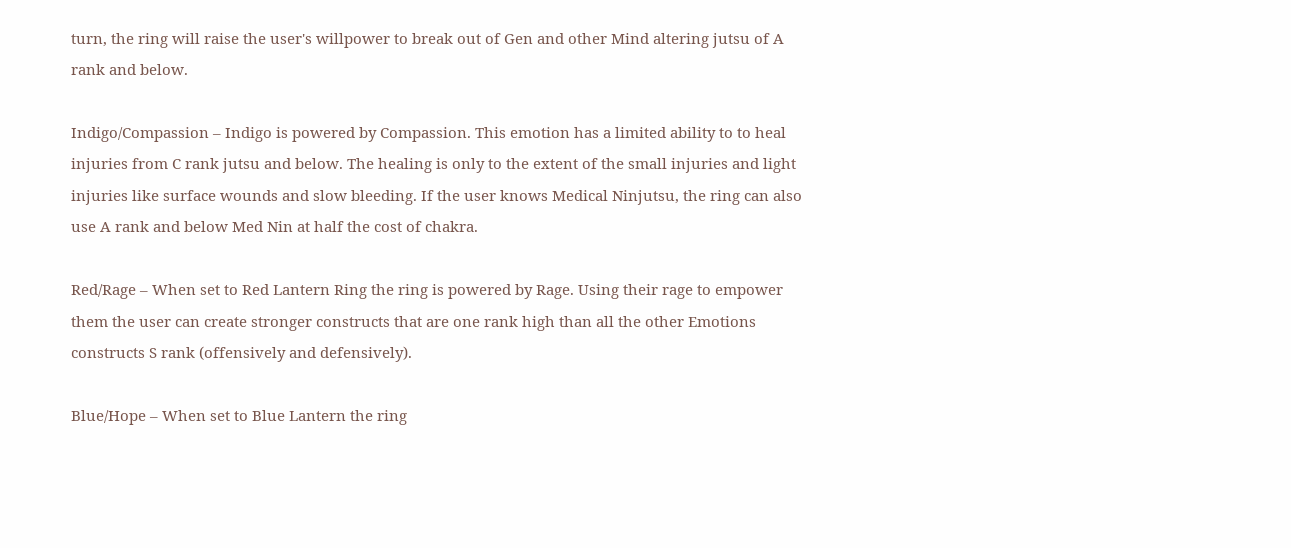turn, the ring will raise the user's willpower to break out of Gen and other Mind altering jutsu of A rank and below.

Indigo/Compassion – Indigo is powered by Compassion. This emotion has a limited ability to to heal injuries from C rank jutsu and below. The healing is only to the extent of the small injuries and light injuries like surface wounds and slow bleeding. If the user knows Medical Ninjutsu, the ring can also use A rank and below Med Nin at half the cost of chakra.

Red/Rage – When set to Red Lantern Ring the ring is powered by Rage. Using their rage to empower them the user can create stronger constructs that are one rank high than all the other Emotions constructs S rank (offensively and defensively).

Blue/Hope – When set to Blue Lantern the ring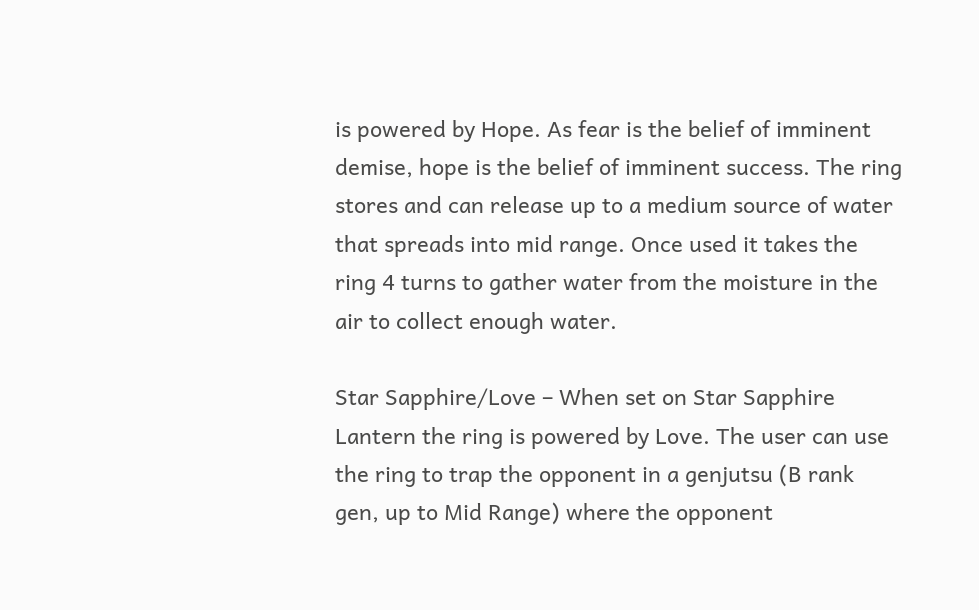is powered by Hope. As fear is the belief of imminent demise, hope is the belief of imminent success. The ring stores and can release up to a medium source of water that spreads into mid range. Once used it takes the ring 4 turns to gather water from the moisture in the air to collect enough water.

Star Sapphire/Love – When set on Star Sapphire Lantern the ring is powered by Love. The user can use the ring to trap the opponent in a genjutsu (B rank gen, up to Mid Range) where the opponent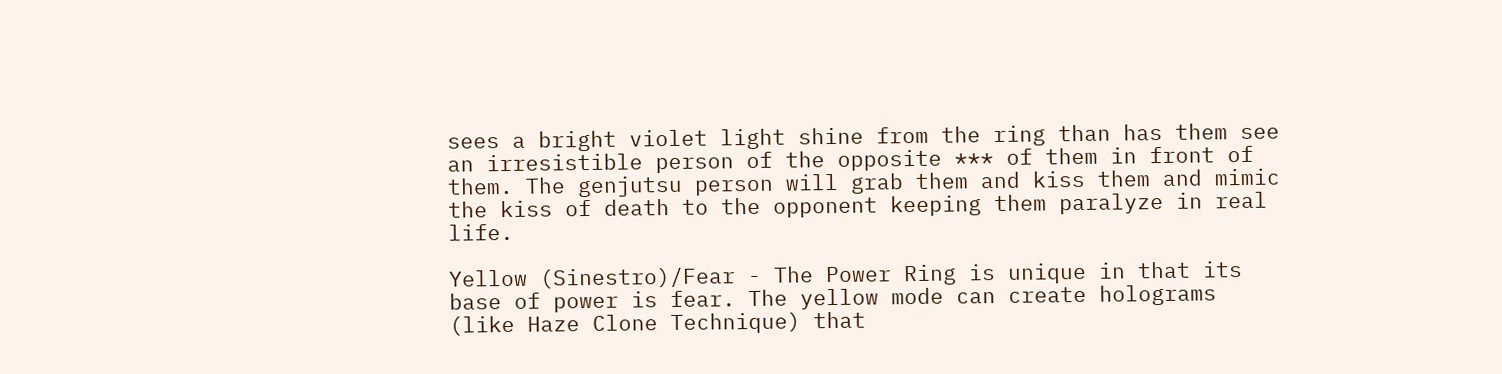sees a bright violet light shine from the ring than has them see an irresistible person of the opposite *** of them in front of them. The genjutsu person will grab them and kiss them and mimic the kiss of death to the opponent keeping them paralyze in real life.

Yellow (Sinestro)/Fear - The Power Ring is unique in that its base of power is fear. The yellow mode can create holograms (like Haze Clone Technique) that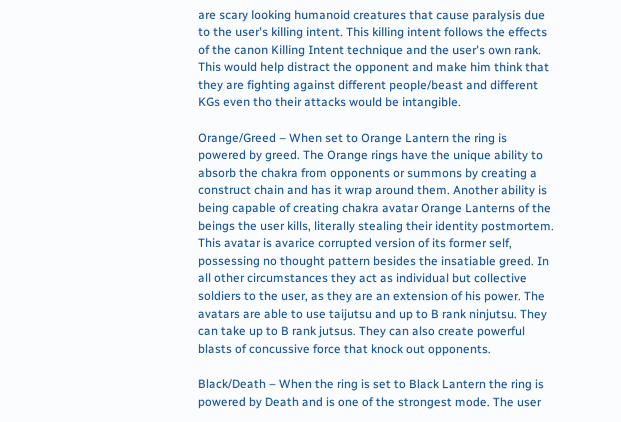are scary looking humanoid creatures that cause paralysis due to the user's killing intent. This killing intent follows the effects of the canon Killing Intent technique and the user's own rank. This would help distract the opponent and make him think that they are fighting against different people/beast and different KGs even tho their attacks would be intangible.

Orange/Greed – When set to Orange Lantern the ring is powered by greed. The Orange rings have the unique ability to absorb the chakra from opponents or summons by creating a construct chain and has it wrap around them. Another ability is being capable of creating chakra avatar Orange Lanterns of the beings the user kills, literally stealing their identity postmortem. This avatar is avarice corrupted version of its former self, possessing no thought pattern besides the insatiable greed. In all other circumstances they act as individual but collective soldiers to the user, as they are an extension of his power. The avatars are able to use taijutsu and up to B rank ninjutsu. They can take up to B rank jutsus. They can also create powerful blasts of concussive force that knock out opponents.

Black/Death – When the ring is set to Black Lantern the ring is powered by Death and is one of the strongest mode. The user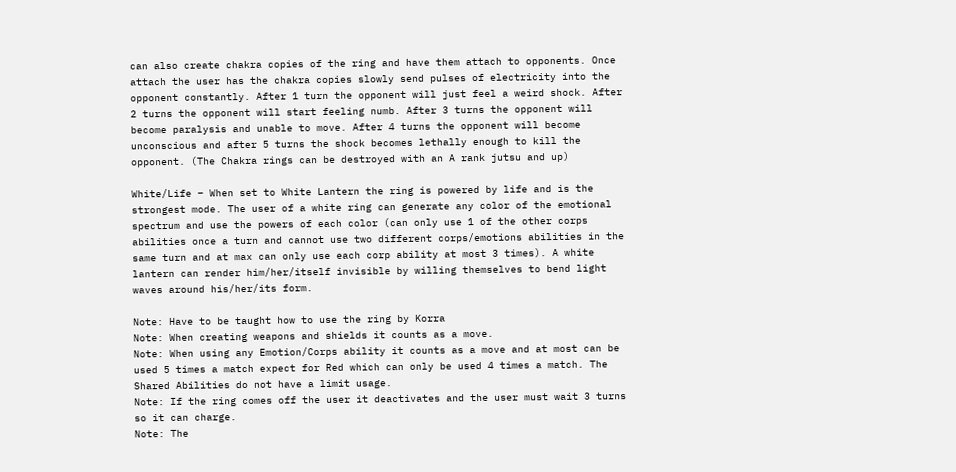can also create chakra copies of the ring and have them attach to opponents. Once attach the user has the chakra copies slowly send pulses of electricity into the opponent constantly. After 1 turn the opponent will just feel a weird shock. After 2 turns the opponent will start feeling numb. After 3 turns the opponent will become paralysis and unable to move. After 4 turns the opponent will become unconscious and after 5 turns the shock becomes lethally enough to kill the opponent. (The Chakra rings can be destroyed with an A rank jutsu and up)

White/Life – When set to White Lantern the ring is powered by life and is the strongest mode. The user of a white ring can generate any color of the emotional spectrum and use the powers of each color (can only use 1 of the other corps abilities once a turn and cannot use two different corps/emotions abilities in the same turn and at max can only use each corp ability at most 3 times). A white lantern can render him/her/itself invisible by willing themselves to bend light waves around his/her/its form.

Note: Have to be taught how to use the ring by Korra
Note: When creating weapons and shields it counts as a move.
Note: When using any Emotion/Corps ability it counts as a move and at most can be used 5 times a match expect for Red which can only be used 4 times a match. The Shared Abilities do not have a limit usage.
Note: If the ring comes off the user it deactivates and the user must wait 3 turns so it can charge.
Note: The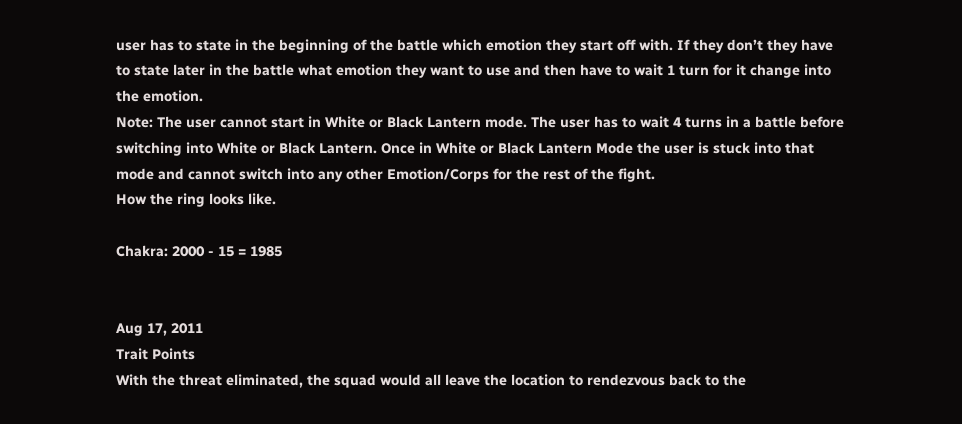user has to state in the beginning of the battle which emotion they start off with. If they don’t they have to state later in the battle what emotion they want to use and then have to wait 1 turn for it change into the emotion.
Note: The user cannot start in White or Black Lantern mode. The user has to wait 4 turns in a battle before switching into White or Black Lantern. Once in White or Black Lantern Mode the user is stuck into that mode and cannot switch into any other Emotion/Corps for the rest of the fight.
How the ring looks like.

Chakra: 2000 - 15 = 1985


Aug 17, 2011
Trait Points
With the threat eliminated, the squad would all leave the location to rendezvous back to the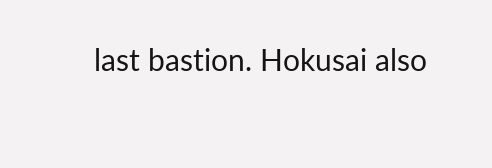last bastion. Hokusai also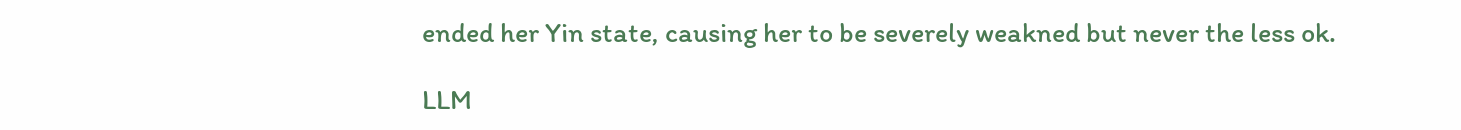ended her Yin state, causing her to be severely weakned but never the less ok.

LLM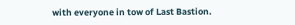with everyone in tow of Last Bastion.